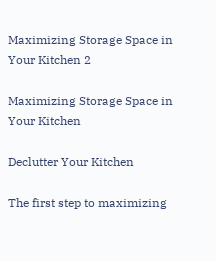Maximizing Storage Space in Your Kitchen 2

Maximizing Storage Space in Your Kitchen

Declutter Your Kitchen

The first step to maximizing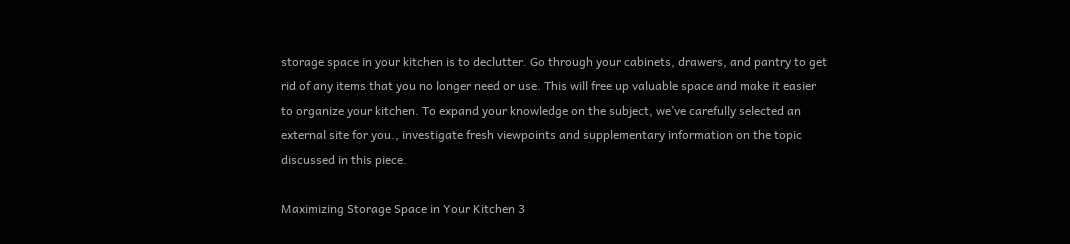storage space in your kitchen is to declutter. Go through your cabinets, drawers, and pantry to get rid of any items that you no longer need or use. This will free up valuable space and make it easier to organize your kitchen. To expand your knowledge on the subject, we’ve carefully selected an external site for you., investigate fresh viewpoints and supplementary information on the topic discussed in this piece.

Maximizing Storage Space in Your Kitchen 3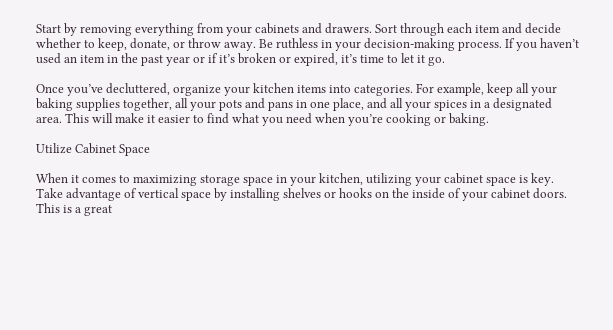Start by removing everything from your cabinets and drawers. Sort through each item and decide whether to keep, donate, or throw away. Be ruthless in your decision-making process. If you haven’t used an item in the past year or if it’s broken or expired, it’s time to let it go.

Once you’ve decluttered, organize your kitchen items into categories. For example, keep all your baking supplies together, all your pots and pans in one place, and all your spices in a designated area. This will make it easier to find what you need when you’re cooking or baking.

Utilize Cabinet Space

When it comes to maximizing storage space in your kitchen, utilizing your cabinet space is key. Take advantage of vertical space by installing shelves or hooks on the inside of your cabinet doors. This is a great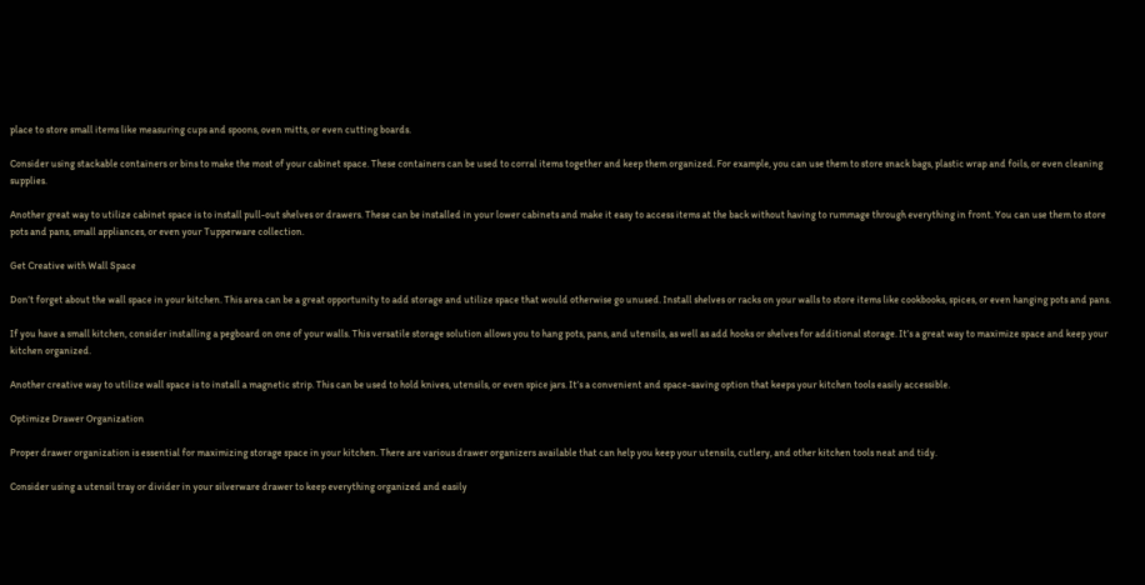place to store small items like measuring cups and spoons, oven mitts, or even cutting boards.

Consider using stackable containers or bins to make the most of your cabinet space. These containers can be used to corral items together and keep them organized. For example, you can use them to store snack bags, plastic wrap and foils, or even cleaning supplies.

Another great way to utilize cabinet space is to install pull-out shelves or drawers. These can be installed in your lower cabinets and make it easy to access items at the back without having to rummage through everything in front. You can use them to store pots and pans, small appliances, or even your Tupperware collection.

Get Creative with Wall Space

Don’t forget about the wall space in your kitchen. This area can be a great opportunity to add storage and utilize space that would otherwise go unused. Install shelves or racks on your walls to store items like cookbooks, spices, or even hanging pots and pans.

If you have a small kitchen, consider installing a pegboard on one of your walls. This versatile storage solution allows you to hang pots, pans, and utensils, as well as add hooks or shelves for additional storage. It’s a great way to maximize space and keep your kitchen organized.

Another creative way to utilize wall space is to install a magnetic strip. This can be used to hold knives, utensils, or even spice jars. It’s a convenient and space-saving option that keeps your kitchen tools easily accessible.

Optimize Drawer Organization

Proper drawer organization is essential for maximizing storage space in your kitchen. There are various drawer organizers available that can help you keep your utensils, cutlery, and other kitchen tools neat and tidy.

Consider using a utensil tray or divider in your silverware drawer to keep everything organized and easily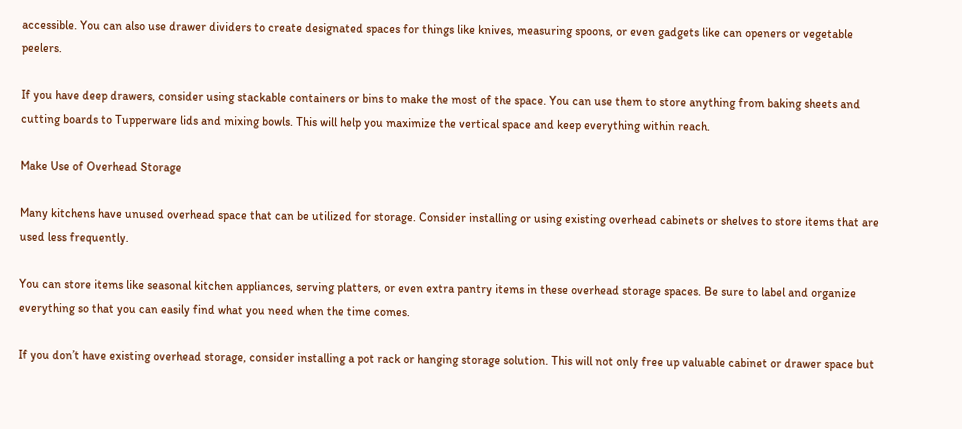accessible. You can also use drawer dividers to create designated spaces for things like knives, measuring spoons, or even gadgets like can openers or vegetable peelers.

If you have deep drawers, consider using stackable containers or bins to make the most of the space. You can use them to store anything from baking sheets and cutting boards to Tupperware lids and mixing bowls. This will help you maximize the vertical space and keep everything within reach.

Make Use of Overhead Storage

Many kitchens have unused overhead space that can be utilized for storage. Consider installing or using existing overhead cabinets or shelves to store items that are used less frequently.

You can store items like seasonal kitchen appliances, serving platters, or even extra pantry items in these overhead storage spaces. Be sure to label and organize everything so that you can easily find what you need when the time comes.

If you don’t have existing overhead storage, consider installing a pot rack or hanging storage solution. This will not only free up valuable cabinet or drawer space but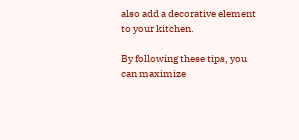also add a decorative element to your kitchen.

By following these tips, you can maximize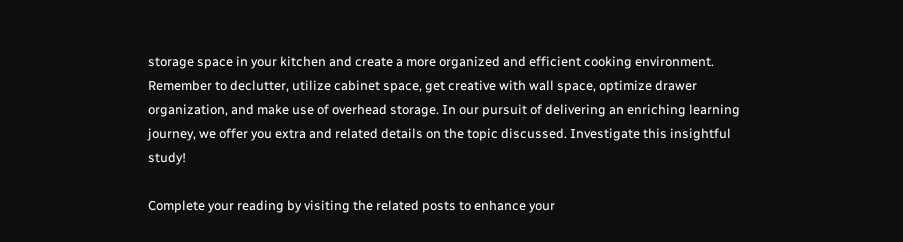storage space in your kitchen and create a more organized and efficient cooking environment. Remember to declutter, utilize cabinet space, get creative with wall space, optimize drawer organization, and make use of overhead storage. In our pursuit of delivering an enriching learning journey, we offer you extra and related details on the topic discussed. Investigate this insightful study!

Complete your reading by visiting the related posts to enhance your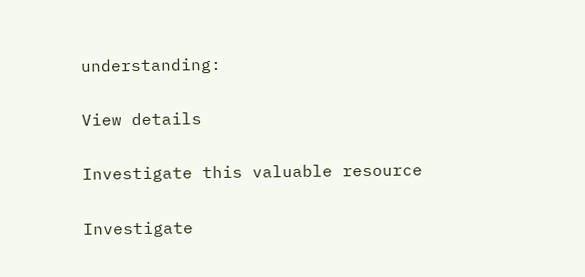understanding:

View details

Investigate this valuable resource

Investigate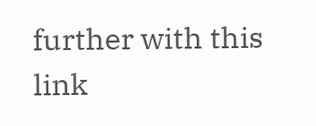further with this link